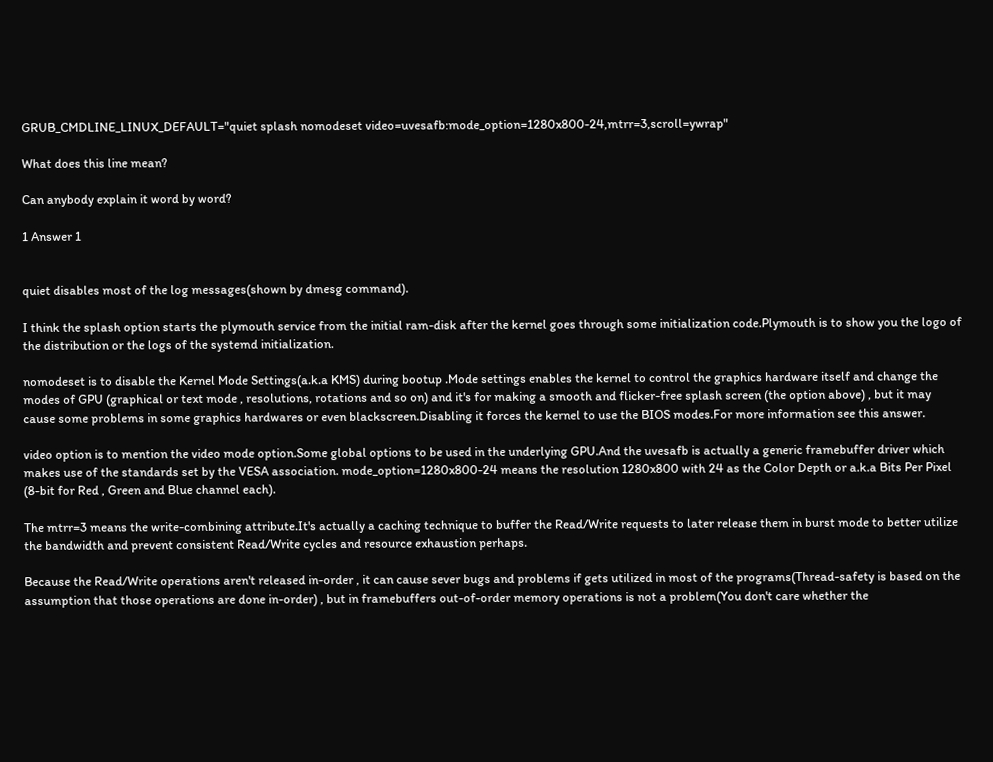GRUB_CMDLINE_LINUX_DEFAULT="quiet splash nomodeset video=uvesafb:mode_option=1280x800-24,mtrr=3,scroll=ywrap"

What does this line mean?

Can anybody explain it word by word?

1 Answer 1


quiet disables most of the log messages(shown by dmesg command).

I think the splash option starts the plymouth service from the initial ram-disk after the kernel goes through some initialization code.Plymouth is to show you the logo of the distribution or the logs of the systemd initialization.

nomodeset is to disable the Kernel Mode Settings(a.k.a KMS) during bootup .Mode settings enables the kernel to control the graphics hardware itself and change the modes of GPU (graphical or text mode , resolutions, rotations and so on) and it's for making a smooth and flicker-free splash screen (the option above) , but it may cause some problems in some graphics hardwares or even blackscreen.Disabling it forces the kernel to use the BIOS modes.For more information see this answer.

video option is to mention the video mode option.Some global options to be used in the underlying GPU.And the uvesafb is actually a generic framebuffer driver which makes use of the standards set by the VESA association. mode_option=1280x800-24 means the resolution 1280x800 with 24 as the Color Depth or a.k.a Bits Per Pixel (8-bit for Red , Green and Blue channel each).

The mtrr=3 means the write-combining attribute.It's actually a caching technique to buffer the Read/Write requests to later release them in burst mode to better utilize the bandwidth and prevent consistent Read/Write cycles and resource exhaustion perhaps.

Because the Read/Write operations aren't released in-order , it can cause sever bugs and problems if gets utilized in most of the programs(Thread-safety is based on the assumption that those operations are done in-order) , but in framebuffers out-of-order memory operations is not a problem(You don't care whether the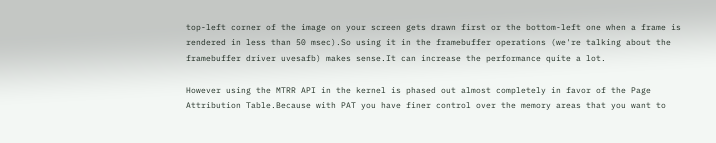top-left corner of the image on your screen gets drawn first or the bottom-left one when a frame is rendered in less than 50 msec).So using it in the framebuffer operations (we're talking about the framebuffer driver uvesafb) makes sense.It can increase the performance quite a lot.

However using the MTRR API in the kernel is phased out almost completely in favor of the Page Attribution Table.Because with PAT you have finer control over the memory areas that you want to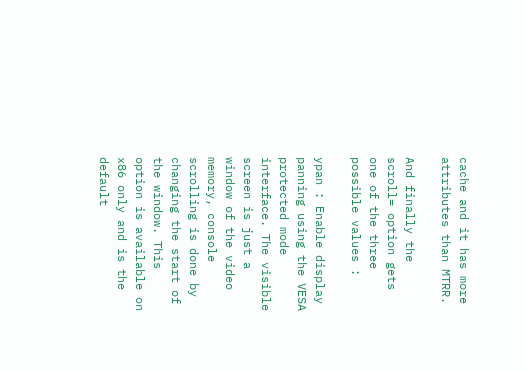cache and it has more attributes than MTRR.

And finally the scroll= option gets one of the three possible values :

ypan : Enable display panning using the VESA protected mode interface. The visible screen is just a window of the video memory, console scrolling is done by changing the start of the window. This option is available on x86 only and is the default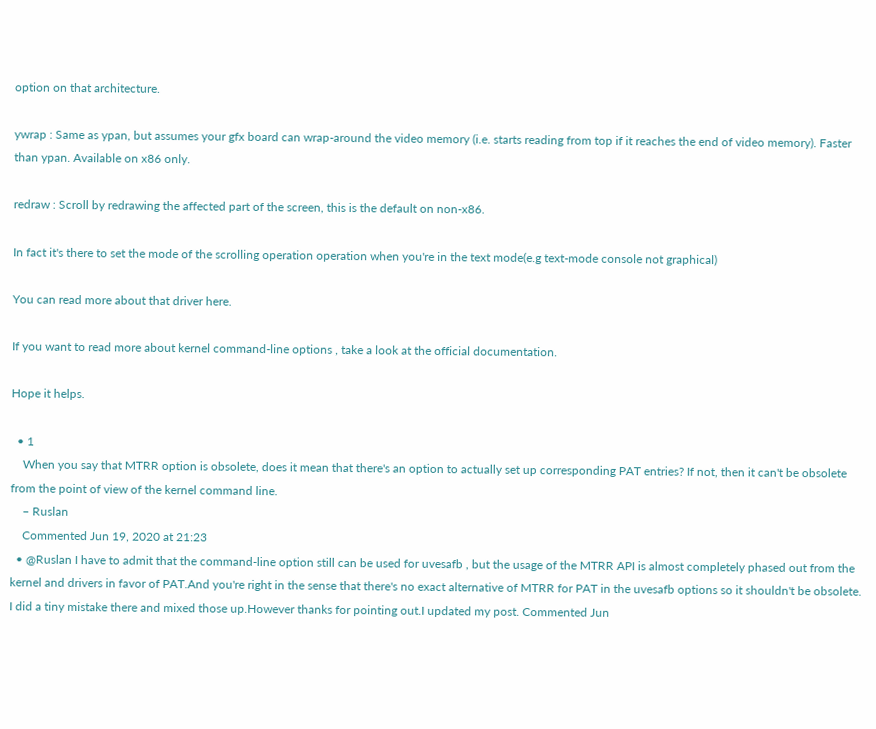option on that architecture.

ywrap : Same as ypan, but assumes your gfx board can wrap-around the video memory (i.e. starts reading from top if it reaches the end of video memory). Faster than ypan. Available on x86 only.

redraw : Scroll by redrawing the affected part of the screen, this is the default on non-x86.

In fact it's there to set the mode of the scrolling operation operation when you're in the text mode(e.g text-mode console not graphical)

You can read more about that driver here.

If you want to read more about kernel command-line options , take a look at the official documentation.

Hope it helps.

  • 1
    When you say that MTRR option is obsolete, does it mean that there's an option to actually set up corresponding PAT entries? If not, then it can't be obsolete from the point of view of the kernel command line.
    – Ruslan
    Commented Jun 19, 2020 at 21:23
  • @Ruslan I have to admit that the command-line option still can be used for uvesafb , but the usage of the MTRR API is almost completely phased out from the kernel and drivers in favor of PAT.And you're right in the sense that there's no exact alternative of MTRR for PAT in the uvesafb options so it shouldn't be obsolete. I did a tiny mistake there and mixed those up.However thanks for pointing out.I updated my post. Commented Jun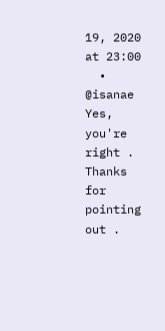19, 2020 at 23:00
  • @isanae Yes, you're right . Thanks for pointing out .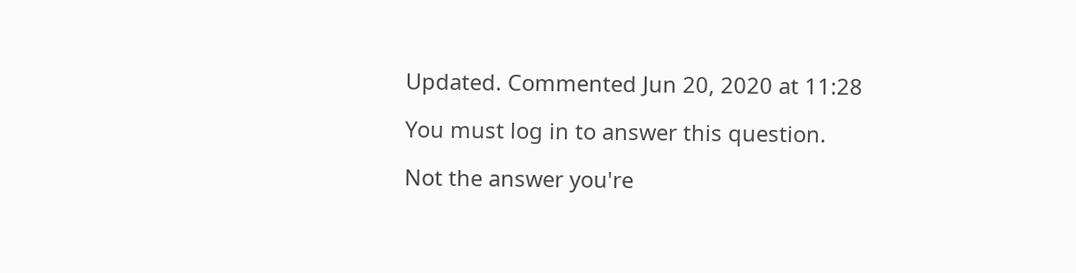Updated. Commented Jun 20, 2020 at 11:28

You must log in to answer this question.

Not the answer you're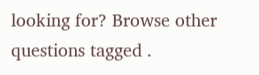looking for? Browse other questions tagged .